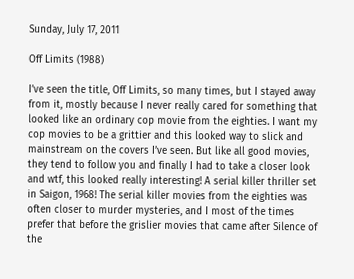Sunday, July 17, 2011

Off Limits (1988)

I’ve seen the title, Off Limits, so many times, but I stayed away from it, mostly because I never really cared for something that looked like an ordinary cop movie from the eighties. I want my cop movies to be a grittier and this looked way to slick and mainstream on the covers I’ve seen. But like all good movies, they tend to follow you and finally I had to take a closer look and wtf, this looked really interesting! A serial killer thriller set in Saigon, 1968! The serial killer movies from the eighties was often closer to murder mysteries, and I most of the times prefer that before the grislier movies that came after Silence of the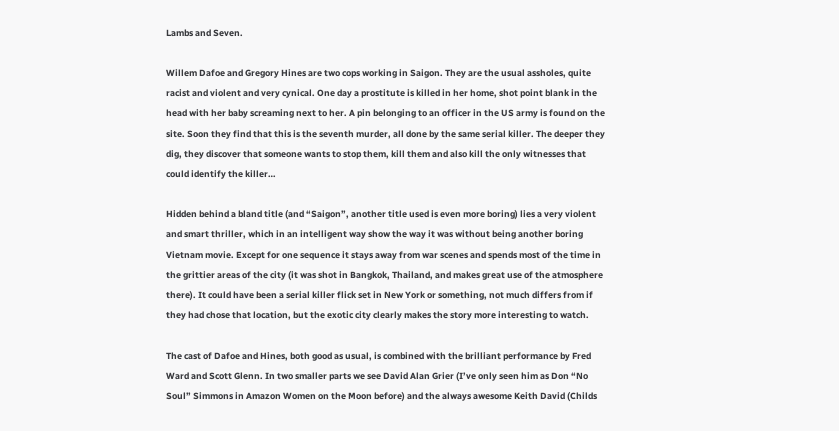Lambs and Seven.

Willem Dafoe and Gregory Hines are two cops working in Saigon. They are the usual assholes, quite racist and violent and very cynical. One day a prostitute is killed in her home, shot point blank in the head with her baby screaming next to her. A pin belonging to an officer in the US army is found on the site. Soon they find that this is the seventh murder, all done by the same serial killer. The deeper they dig, they discover that someone wants to stop them, kill them and also kill the only witnesses that could identify the killer…

Hidden behind a bland title (and “Saigon”, another title used is even more boring) lies a very violent and smart thriller, which in an intelligent way show the way it was without being another boring Vietnam movie. Except for one sequence it stays away from war scenes and spends most of the time in the grittier areas of the city (it was shot in Bangkok, Thailand, and makes great use of the atmosphere there). It could have been a serial killer flick set in New York or something, not much differs from if they had chose that location, but the exotic city clearly makes the story more interesting to watch.

The cast of Dafoe and Hines, both good as usual, is combined with the brilliant performance by Fred Ward and Scott Glenn. In two smaller parts we see David Alan Grier (I’ve only seen him as Don “No Soul” Simmons in Amazon Women on the Moon before) and the always awesome Keith David (Childs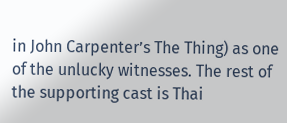in John Carpenter’s The Thing) as one of the unlucky witnesses. The rest of the supporting cast is Thai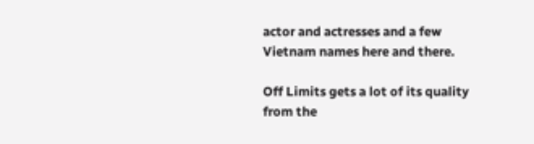actor and actresses and a few Vietnam names here and there.

Off Limits gets a lot of its quality from the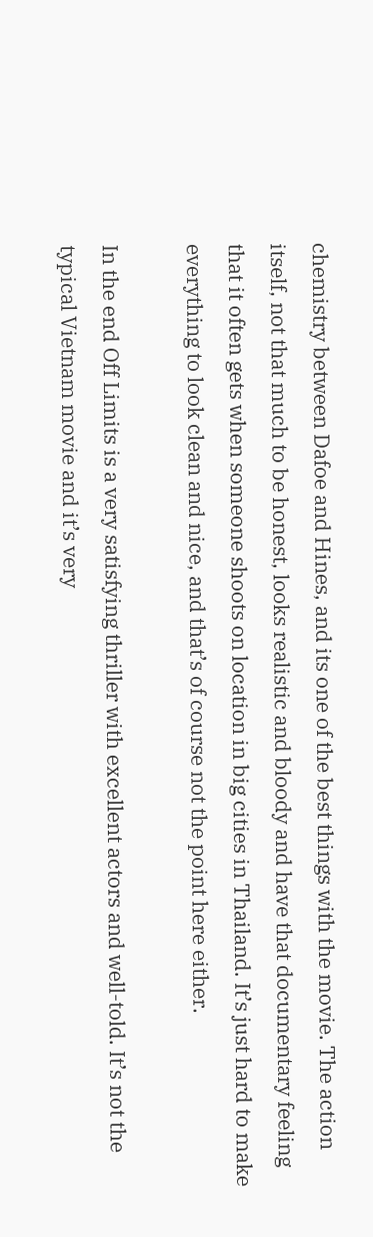chemistry between Dafoe and Hines, and its one of the best things with the movie. The action itself, not that much to be honest, looks realistic and bloody and have that documentary feeling that it often gets when someone shoots on location in big cities in Thailand. It’s just hard to make everything to look clean and nice, and that’s of course not the point here either.

In the end Off Limits is a very satisfying thriller with excellent actors and well-told. It’s not the typical Vietnam movie and it’s very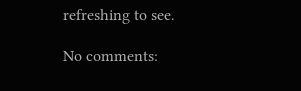refreshing to see.

No comments: